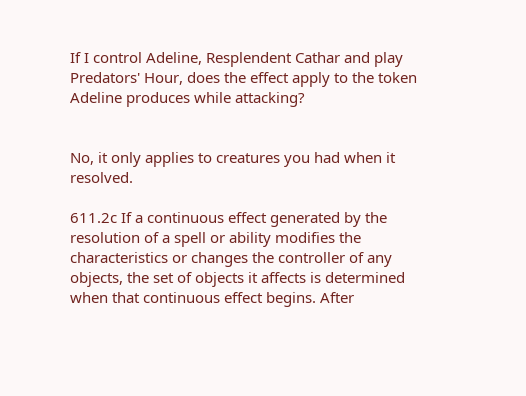If I control Adeline, Resplendent Cathar and play Predators' Hour, does the effect apply to the token Adeline produces while attacking?


No, it only applies to creatures you had when it resolved.

611.2c If a continuous effect generated by the resolution of a spell or ability modifies the characteristics or changes the controller of any objects, the set of objects it affects is determined when that continuous effect begins. After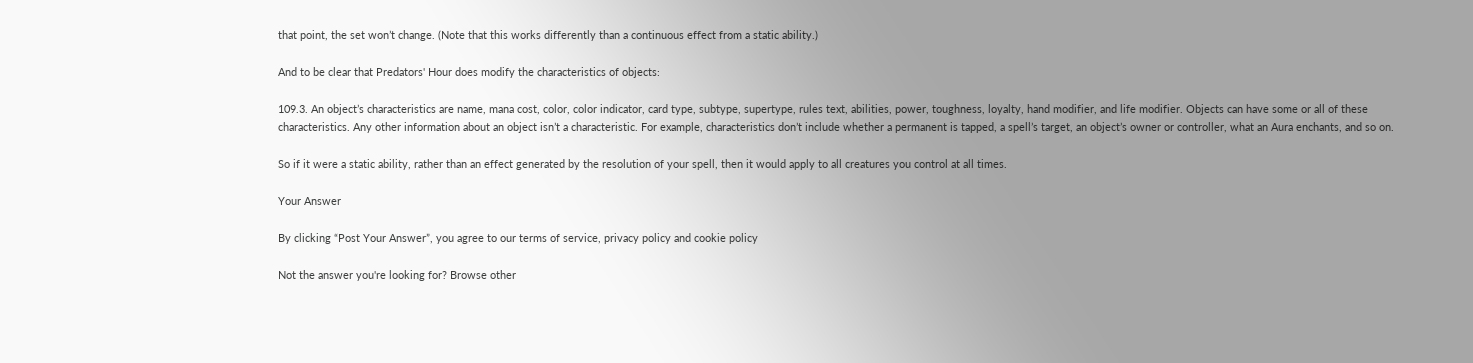that point, the set won’t change. (Note that this works differently than a continuous effect from a static ability.)

And to be clear that Predators' Hour does modify the characteristics of objects:

109.3. An object’s characteristics are name, mana cost, color, color indicator, card type, subtype, supertype, rules text, abilities, power, toughness, loyalty, hand modifier, and life modifier. Objects can have some or all of these characteristics. Any other information about an object isn’t a characteristic. For example, characteristics don’t include whether a permanent is tapped, a spell’s target, an object’s owner or controller, what an Aura enchants, and so on.

So if it were a static ability, rather than an effect generated by the resolution of your spell, then it would apply to all creatures you control at all times.

Your Answer

By clicking “Post Your Answer”, you agree to our terms of service, privacy policy and cookie policy

Not the answer you're looking for? Browse other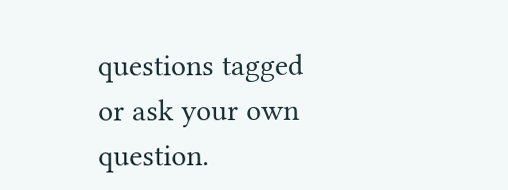questions tagged or ask your own question.